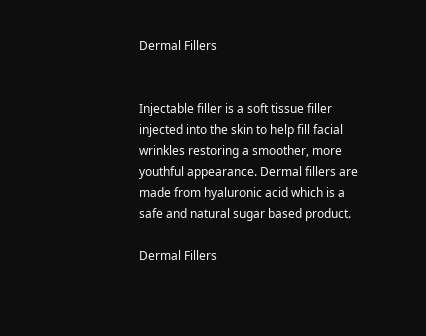Dermal Fillers


Injectable filler is a soft tissue filler injected into the skin to help fill facial wrinkles restoring a smoother, more youthful appearance. Dermal fillers are made from hyaluronic acid which is a safe and natural sugar based product.

Dermal Fillers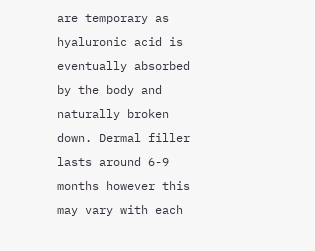are temporary as hyaluronic acid is eventually absorbed by the body and naturally broken down. Dermal filler lasts around 6-9 months however this may vary with each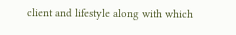client and lifestyle along with which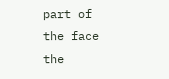part of the face the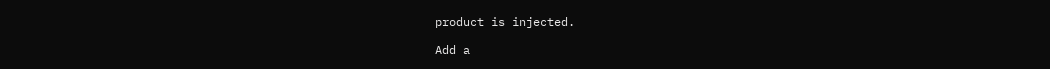product is injected.

Add a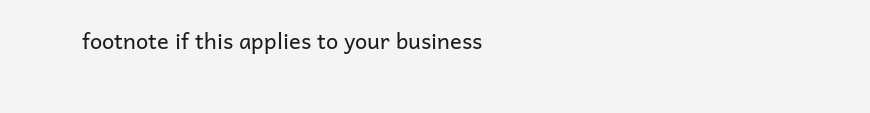footnote if this applies to your business